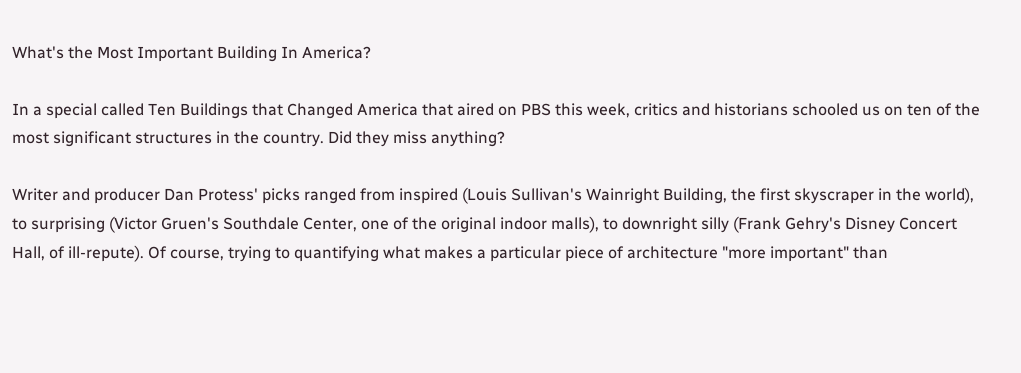What's the Most Important Building In America?

In a special called Ten Buildings that Changed America that aired on PBS this week, critics and historians schooled us on ten of the most significant structures in the country. Did they miss anything?

Writer and producer Dan Protess' picks ranged from inspired (Louis Sullivan's Wainright Building, the first skyscraper in the world), to surprising (Victor Gruen's Southdale Center, one of the original indoor malls), to downright silly (Frank Gehry's Disney Concert Hall, of ill-repute). Of course, trying to quantifying what makes a particular piece of architecture "more important" than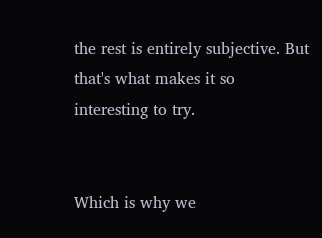the rest is entirely subjective. But that's what makes it so interesting to try.


Which is why we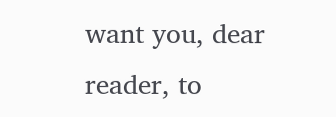want you, dear reader, to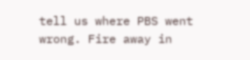tell us where PBS went wrong. Fire away in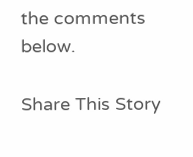the comments below.

Share This Story